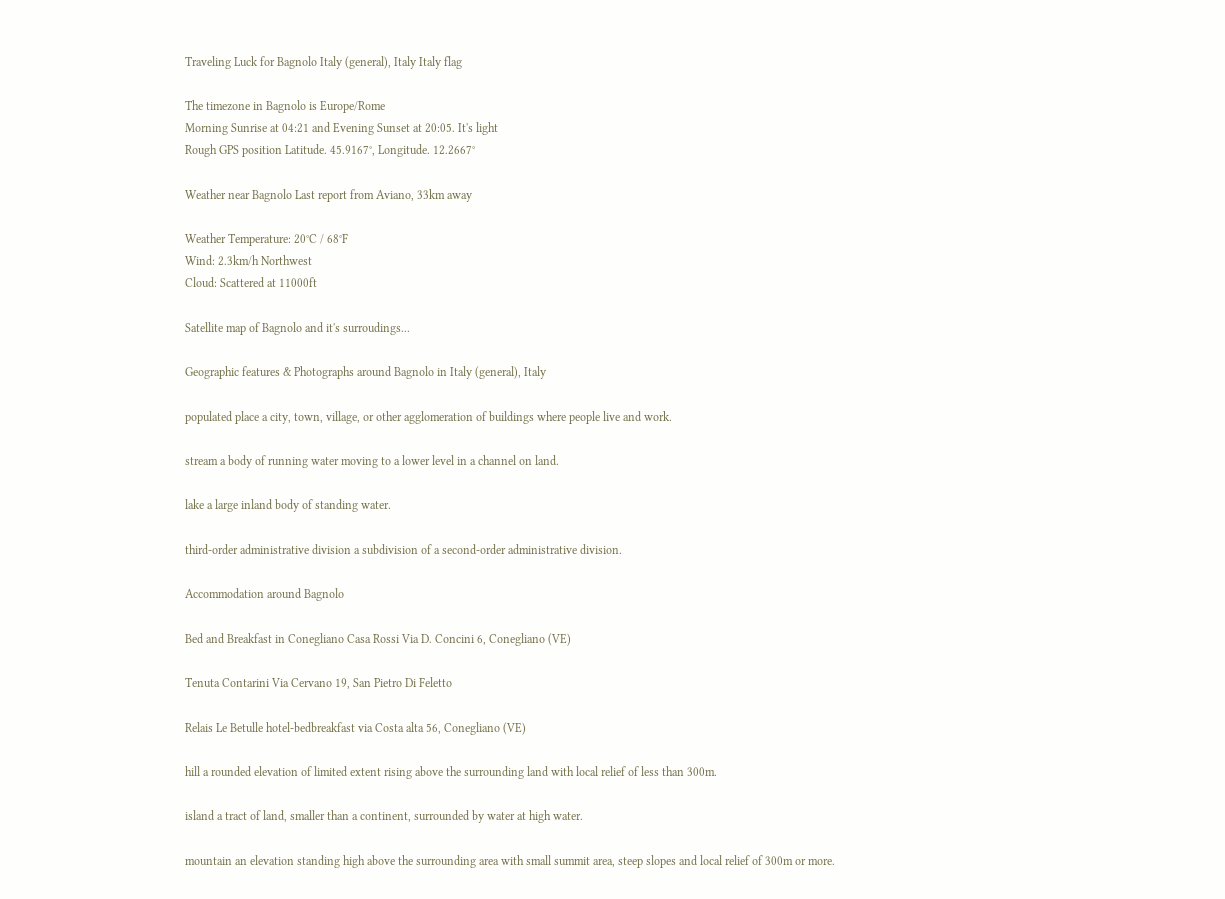Traveling Luck for Bagnolo Italy (general), Italy Italy flag

The timezone in Bagnolo is Europe/Rome
Morning Sunrise at 04:21 and Evening Sunset at 20:05. It's light
Rough GPS position Latitude. 45.9167°, Longitude. 12.2667°

Weather near Bagnolo Last report from Aviano, 33km away

Weather Temperature: 20°C / 68°F
Wind: 2.3km/h Northwest
Cloud: Scattered at 11000ft

Satellite map of Bagnolo and it's surroudings...

Geographic features & Photographs around Bagnolo in Italy (general), Italy

populated place a city, town, village, or other agglomeration of buildings where people live and work.

stream a body of running water moving to a lower level in a channel on land.

lake a large inland body of standing water.

third-order administrative division a subdivision of a second-order administrative division.

Accommodation around Bagnolo

Bed and Breakfast in Conegliano Casa Rossi Via D. Concini 6, Conegliano (VE)

Tenuta Contarini Via Cervano 19, San Pietro Di Feletto

Relais Le Betulle hotel-bedbreakfast via Costa alta 56, Conegliano (VE)

hill a rounded elevation of limited extent rising above the surrounding land with local relief of less than 300m.

island a tract of land, smaller than a continent, surrounded by water at high water.

mountain an elevation standing high above the surrounding area with small summit area, steep slopes and local relief of 300m or more.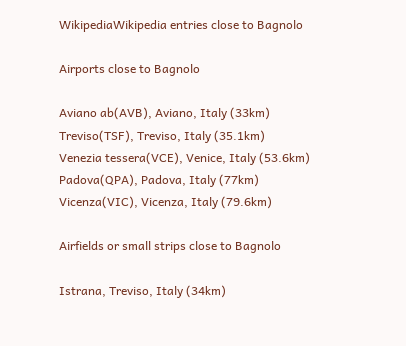WikipediaWikipedia entries close to Bagnolo

Airports close to Bagnolo

Aviano ab(AVB), Aviano, Italy (33km)
Treviso(TSF), Treviso, Italy (35.1km)
Venezia tessera(VCE), Venice, Italy (53.6km)
Padova(QPA), Padova, Italy (77km)
Vicenza(VIC), Vicenza, Italy (79.6km)

Airfields or small strips close to Bagnolo

Istrana, Treviso, Italy (34km)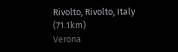Rivolto, Rivolto, Italy (71.1km)
Verona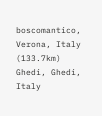boscomantico, Verona, Italy (133.7km)
Ghedi, Ghedi, Italy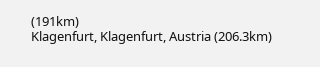(191km)
Klagenfurt, Klagenfurt, Austria (206.3km)